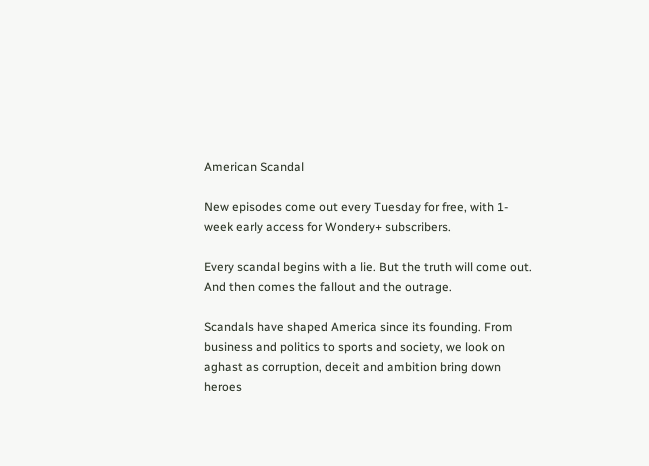American Scandal

New episodes come out every Tuesday for free, with 1-week early access for Wondery+ subscribers.

Every scandal begins with a lie. But the truth will come out. And then comes the fallout and the outrage.

Scandals have shaped America since its founding. From business and politics to sports and society, we look on aghast as corruption, deceit and ambition bring down heroes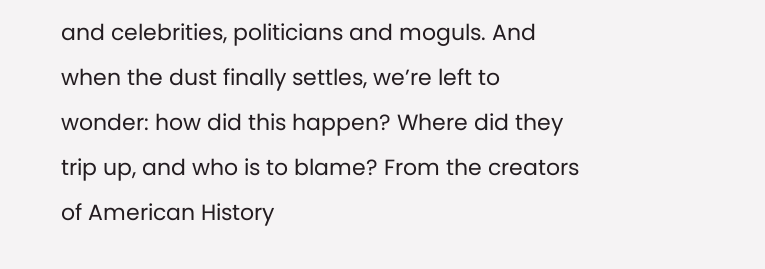and celebrities, politicians and moguls. And when the dust finally settles, we’re left to wonder: how did this happen? Where did they trip up, and who is to blame? From the creators of American History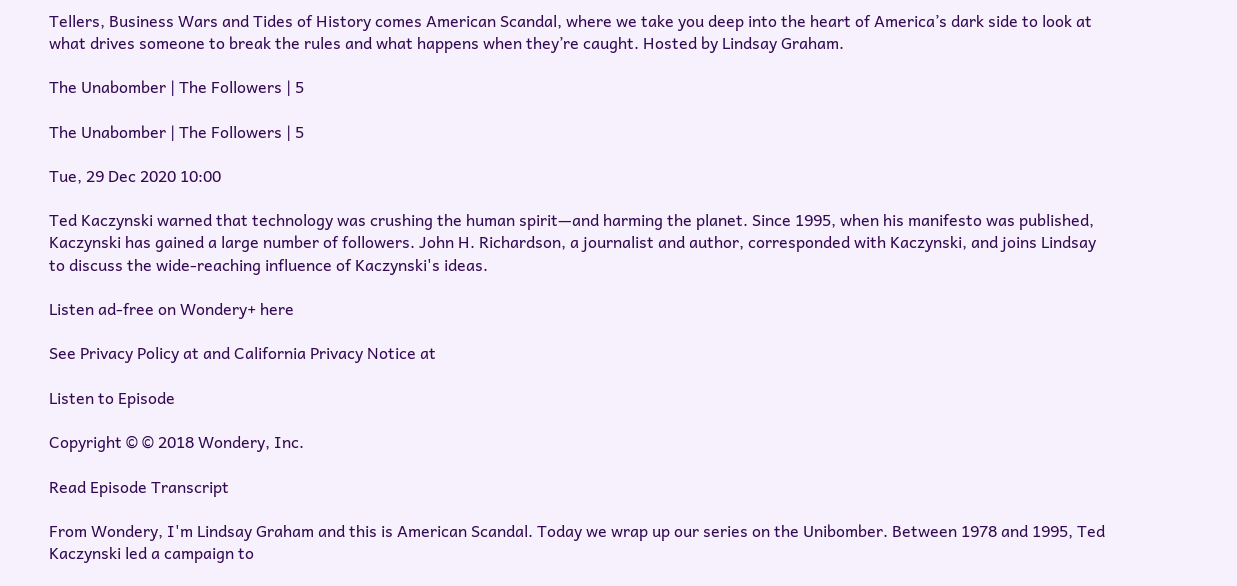Tellers, Business Wars and Tides of History comes American Scandal, where we take you deep into the heart of America’s dark side to look at what drives someone to break the rules and what happens when they’re caught. Hosted by Lindsay Graham.

The Unabomber | The Followers | 5

The Unabomber | The Followers | 5

Tue, 29 Dec 2020 10:00

Ted Kaczynski warned that technology was crushing the human spirit—and harming the planet. Since 1995, when his manifesto was published, Kaczynski has gained a large number of followers. John H. Richardson, a journalist and author, corresponded with Kaczynski, and joins Lindsay to discuss the wide-reaching influence of Kaczynski's ideas.

Listen ad-free on Wondery+ here

See Privacy Policy at and California Privacy Notice at

Listen to Episode

Copyright © © 2018 Wondery, Inc.

Read Episode Transcript

From Wondery, I'm Lindsay Graham and this is American Scandal. Today we wrap up our series on the Unibomber. Between 1978 and 1995, Ted Kaczynski led a campaign to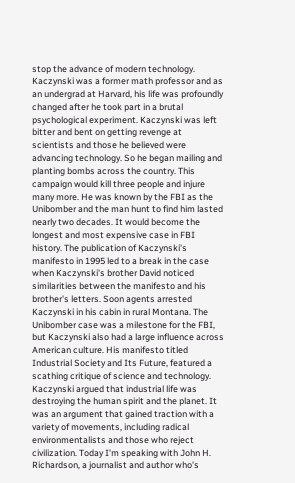stop the advance of modern technology. Kaczynski was a former math professor and as an undergrad at Harvard, his life was profoundly changed after he took part in a brutal psychological experiment. Kaczynski was left bitter and bent on getting revenge at scientists and those he believed were advancing technology. So he began mailing and planting bombs across the country. This campaign would kill three people and injure many more. He was known by the FBI as the Unibomber and the man hunt to find him lasted nearly two decades. It would become the longest and most expensive case in FBI history. The publication of Kaczynski's manifesto in 1995 led to a break in the case when Kaczynski's brother David noticed similarities between the manifesto and his brother's letters. Soon agents arrested Kaczynski in his cabin in rural Montana. The Unibomber case was a milestone for the FBI, but Kaczynski also had a large influence across American culture. His manifesto titled Industrial Society and Its Future, featured a scathing critique of science and technology. Kaczynski argued that industrial life was destroying the human spirit and the planet. It was an argument that gained traction with a variety of movements, including radical environmentalists and those who reject civilization. Today I'm speaking with John H. Richardson, a journalist and author who's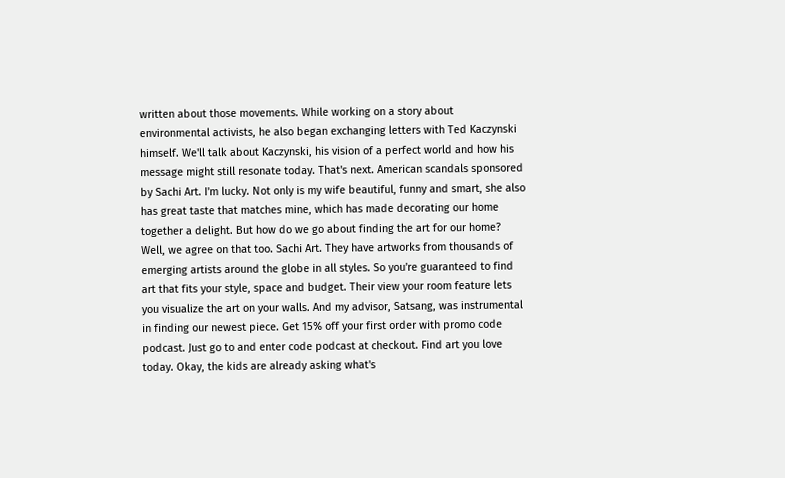written about those movements. While working on a story about environmental activists, he also began exchanging letters with Ted Kaczynski himself. We'll talk about Kaczynski, his vision of a perfect world and how his message might still resonate today. That's next. American scandals sponsored by Sachi Art. I'm lucky. Not only is my wife beautiful, funny and smart, she also has great taste that matches mine, which has made decorating our home together a delight. But how do we go about finding the art for our home? Well, we agree on that too. Sachi Art. They have artworks from thousands of emerging artists around the globe in all styles. So you're guaranteed to find art that fits your style, space and budget. Their view your room feature lets you visualize the art on your walls. And my advisor, Satsang, was instrumental in finding our newest piece. Get 15% off your first order with promo code podcast. Just go to and enter code podcast at checkout. Find art you love today. Okay, the kids are already asking what's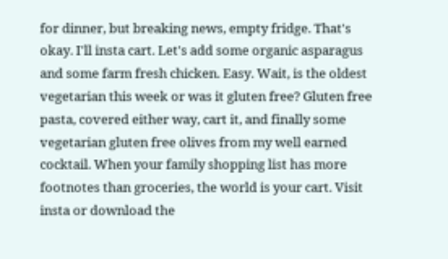for dinner, but breaking news, empty fridge. That's okay. I'll insta cart. Let's add some organic asparagus and some farm fresh chicken. Easy. Wait, is the oldest vegetarian this week or was it gluten free? Gluten free pasta, covered either way, cart it, and finally some vegetarian gluten free olives from my well earned cocktail. When your family shopping list has more footnotes than groceries, the world is your cart. Visit insta or download the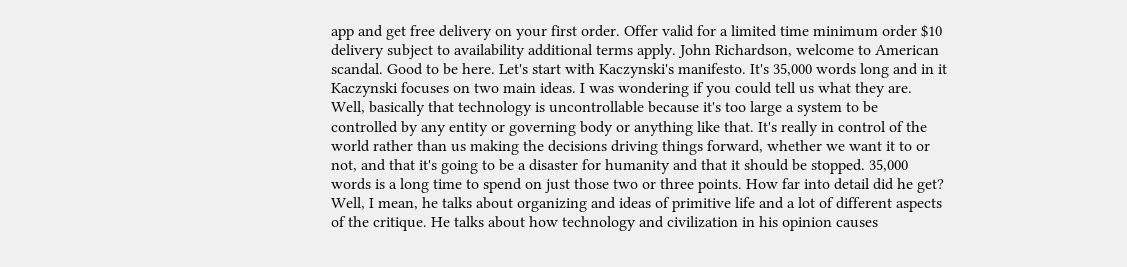app and get free delivery on your first order. Offer valid for a limited time minimum order $10 delivery subject to availability additional terms apply. John Richardson, welcome to American scandal. Good to be here. Let's start with Kaczynski's manifesto. It's 35,000 words long and in it Kaczynski focuses on two main ideas. I was wondering if you could tell us what they are. Well, basically that technology is uncontrollable because it's too large a system to be controlled by any entity or governing body or anything like that. It's really in control of the world rather than us making the decisions driving things forward, whether we want it to or not, and that it's going to be a disaster for humanity and that it should be stopped. 35,000 words is a long time to spend on just those two or three points. How far into detail did he get? Well, I mean, he talks about organizing and ideas of primitive life and a lot of different aspects of the critique. He talks about how technology and civilization in his opinion causes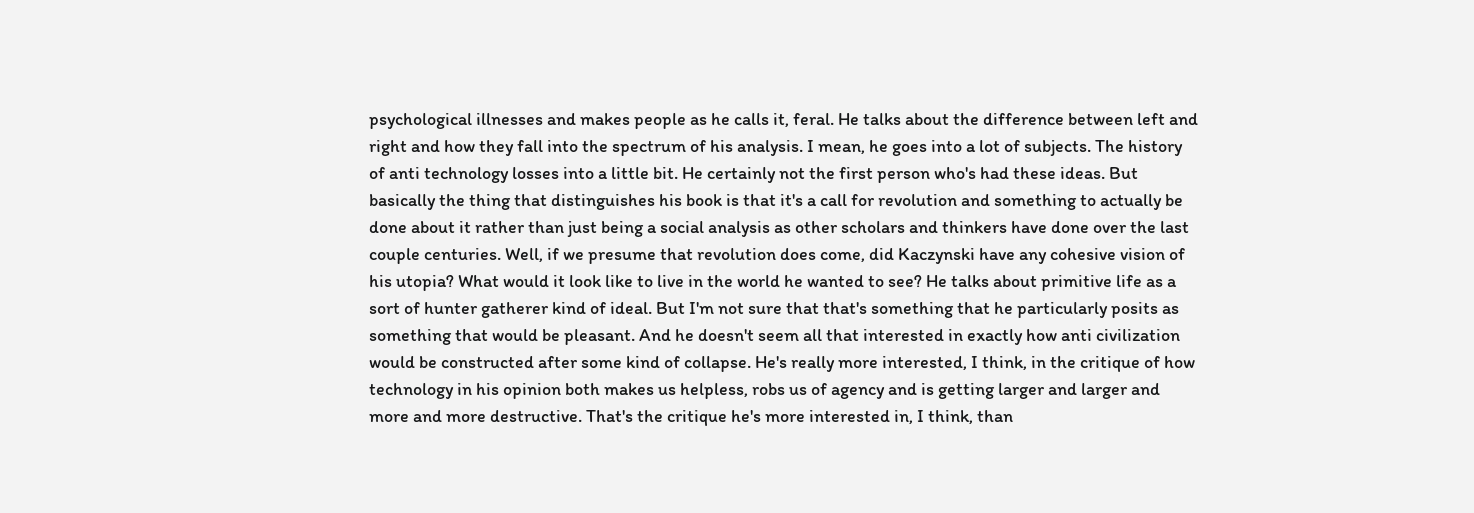psychological illnesses and makes people as he calls it, feral. He talks about the difference between left and right and how they fall into the spectrum of his analysis. I mean, he goes into a lot of subjects. The history of anti technology losses into a little bit. He certainly not the first person who's had these ideas. But basically the thing that distinguishes his book is that it's a call for revolution and something to actually be done about it rather than just being a social analysis as other scholars and thinkers have done over the last couple centuries. Well, if we presume that revolution does come, did Kaczynski have any cohesive vision of his utopia? What would it look like to live in the world he wanted to see? He talks about primitive life as a sort of hunter gatherer kind of ideal. But I'm not sure that that's something that he particularly posits as something that would be pleasant. And he doesn't seem all that interested in exactly how anti civilization would be constructed after some kind of collapse. He's really more interested, I think, in the critique of how technology in his opinion both makes us helpless, robs us of agency and is getting larger and larger and more and more destructive. That's the critique he's more interested in, I think, than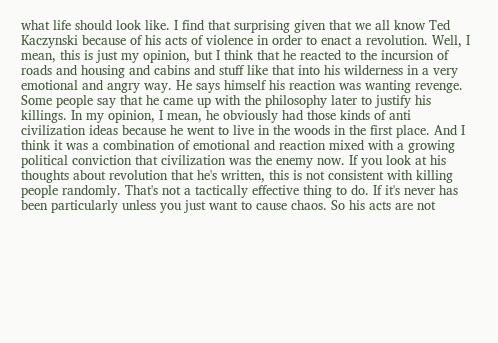what life should look like. I find that surprising given that we all know Ted Kaczynski because of his acts of violence in order to enact a revolution. Well, I mean, this is just my opinion, but I think that he reacted to the incursion of roads and housing and cabins and stuff like that into his wilderness in a very emotional and angry way. He says himself his reaction was wanting revenge. Some people say that he came up with the philosophy later to justify his killings. In my opinion, I mean, he obviously had those kinds of anti civilization ideas because he went to live in the woods in the first place. And I think it was a combination of emotional and reaction mixed with a growing political conviction that civilization was the enemy now. If you look at his thoughts about revolution that he's written, this is not consistent with killing people randomly. That's not a tactically effective thing to do. If it's never has been particularly unless you just want to cause chaos. So his acts are not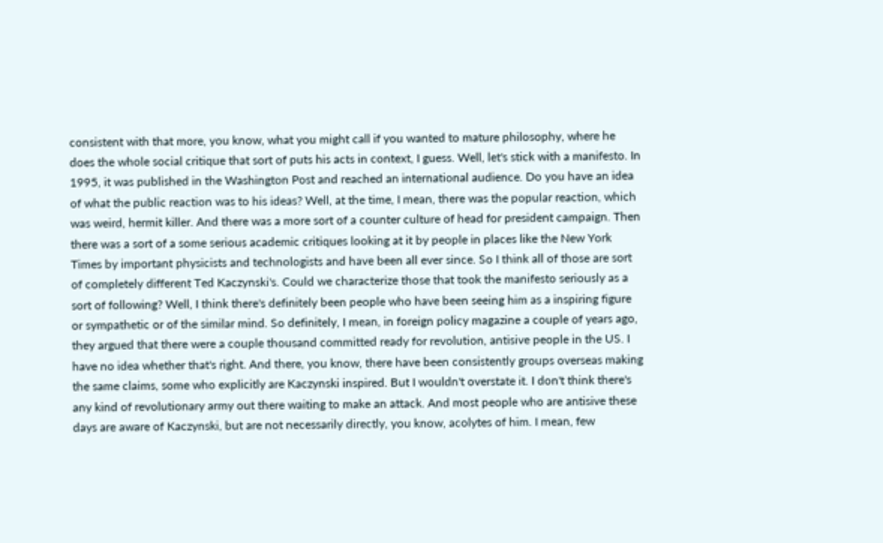consistent with that more, you know, what you might call if you wanted to mature philosophy, where he does the whole social critique that sort of puts his acts in context, I guess. Well, let's stick with a manifesto. In 1995, it was published in the Washington Post and reached an international audience. Do you have an idea of what the public reaction was to his ideas? Well, at the time, I mean, there was the popular reaction, which was weird, hermit killer. And there was a more sort of a counter culture of head for president campaign. Then there was a sort of a some serious academic critiques looking at it by people in places like the New York Times by important physicists and technologists and have been all ever since. So I think all of those are sort of completely different Ted Kaczynski's. Could we characterize those that took the manifesto seriously as a sort of following? Well, I think there's definitely been people who have been seeing him as a inspiring figure or sympathetic or of the similar mind. So definitely, I mean, in foreign policy magazine a couple of years ago, they argued that there were a couple thousand committed ready for revolution, antisive people in the US. I have no idea whether that's right. And there, you know, there have been consistently groups overseas making the same claims, some who explicitly are Kaczynski inspired. But I wouldn't overstate it. I don't think there's any kind of revolutionary army out there waiting to make an attack. And most people who are antisive these days are aware of Kaczynski, but are not necessarily directly, you know, acolytes of him. I mean, few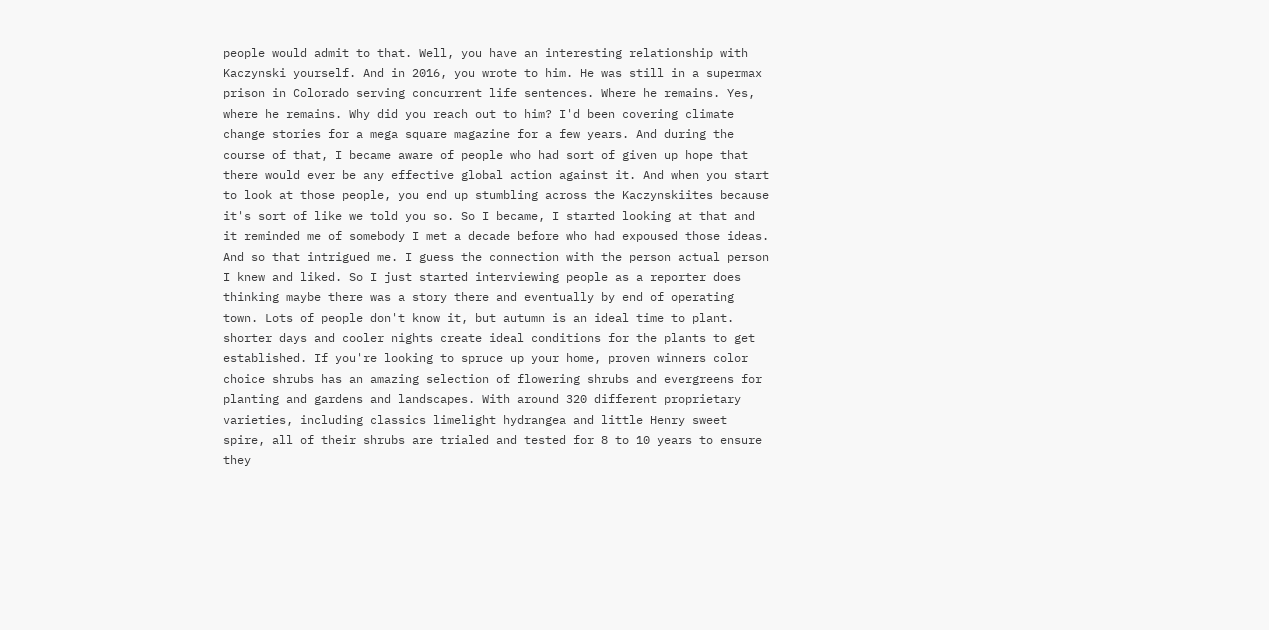people would admit to that. Well, you have an interesting relationship with Kaczynski yourself. And in 2016, you wrote to him. He was still in a supermax prison in Colorado serving concurrent life sentences. Where he remains. Yes, where he remains. Why did you reach out to him? I'd been covering climate change stories for a mega square magazine for a few years. And during the course of that, I became aware of people who had sort of given up hope that there would ever be any effective global action against it. And when you start to look at those people, you end up stumbling across the Kaczynskiites because it's sort of like we told you so. So I became, I started looking at that and it reminded me of somebody I met a decade before who had expoused those ideas. And so that intrigued me. I guess the connection with the person actual person I knew and liked. So I just started interviewing people as a reporter does thinking maybe there was a story there and eventually by end of operating town. Lots of people don't know it, but autumn is an ideal time to plant. shorter days and cooler nights create ideal conditions for the plants to get established. If you're looking to spruce up your home, proven winners color choice shrubs has an amazing selection of flowering shrubs and evergreens for planting and gardens and landscapes. With around 320 different proprietary varieties, including classics limelight hydrangea and little Henry sweet spire, all of their shrubs are trialed and tested for 8 to 10 years to ensure they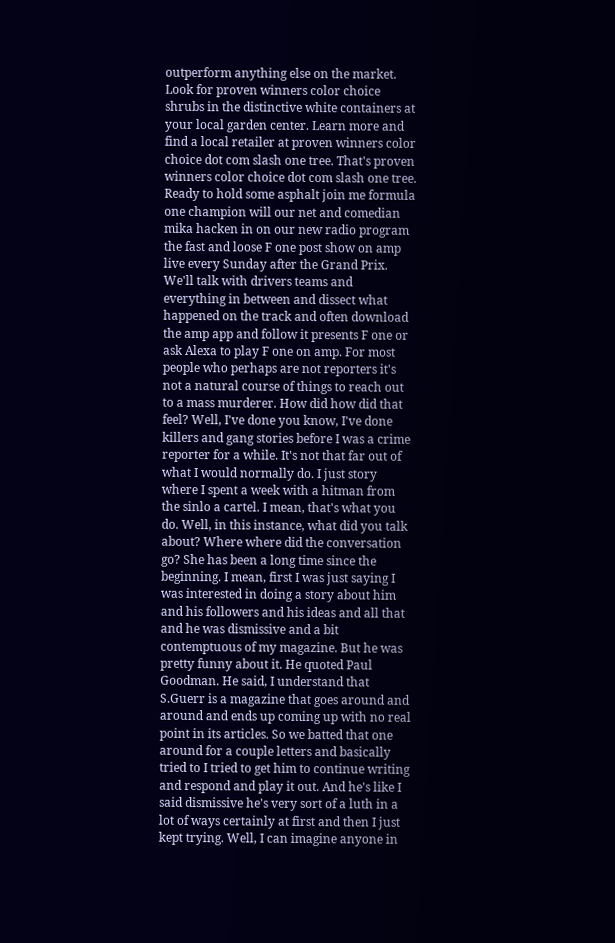outperform anything else on the market. Look for proven winners color choice shrubs in the distinctive white containers at your local garden center. Learn more and find a local retailer at proven winners color choice dot com slash one tree. That's proven winners color choice dot com slash one tree. Ready to hold some asphalt join me formula one champion will our net and comedian mika hacken in on our new radio program the fast and loose F one post show on amp live every Sunday after the Grand Prix. We'll talk with drivers teams and everything in between and dissect what happened on the track and often download the amp app and follow it presents F one or ask Alexa to play F one on amp. For most people who perhaps are not reporters it's not a natural course of things to reach out to a mass murderer. How did how did that feel? Well, I've done you know, I've done killers and gang stories before I was a crime reporter for a while. It's not that far out of what I would normally do. I just story where I spent a week with a hitman from the sinlo a cartel. I mean, that's what you do. Well, in this instance, what did you talk about? Where where did the conversation go? She has been a long time since the beginning. I mean, first I was just saying I was interested in doing a story about him and his followers and his ideas and all that and he was dismissive and a bit contemptuous of my magazine. But he was pretty funny about it. He quoted Paul Goodman. He said, I understand that S.Guerr is a magazine that goes around and around and ends up coming up with no real point in its articles. So we batted that one around for a couple letters and basically tried to I tried to get him to continue writing and respond and play it out. And he's like I said dismissive he's very sort of a luth in a lot of ways certainly at first and then I just kept trying. Well, I can imagine anyone in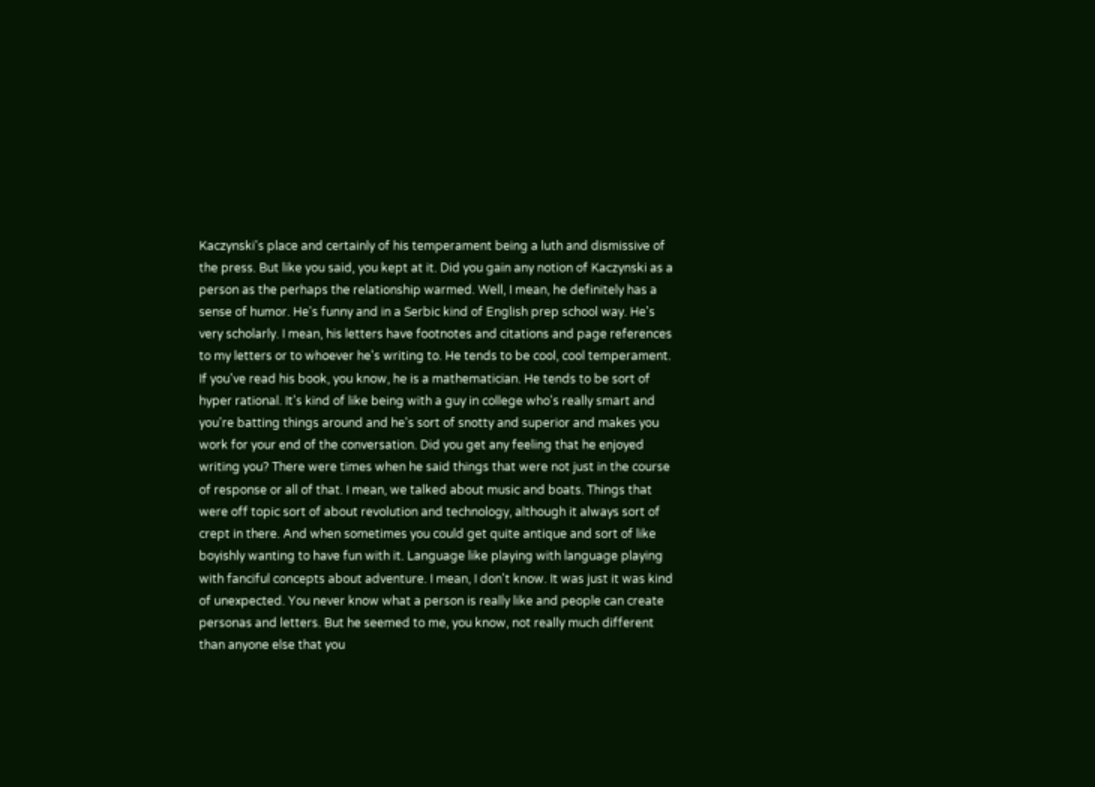Kaczynski's place and certainly of his temperament being a luth and dismissive of the press. But like you said, you kept at it. Did you gain any notion of Kaczynski as a person as the perhaps the relationship warmed. Well, I mean, he definitely has a sense of humor. He's funny and in a Serbic kind of English prep school way. He's very scholarly. I mean, his letters have footnotes and citations and page references to my letters or to whoever he's writing to. He tends to be cool, cool temperament. If you've read his book, you know, he is a mathematician. He tends to be sort of hyper rational. It's kind of like being with a guy in college who's really smart and you're batting things around and he's sort of snotty and superior and makes you work for your end of the conversation. Did you get any feeling that he enjoyed writing you? There were times when he said things that were not just in the course of response or all of that. I mean, we talked about music and boats. Things that were off topic sort of about revolution and technology, although it always sort of crept in there. And when sometimes you could get quite antique and sort of like boyishly wanting to have fun with it. Language like playing with language playing with fanciful concepts about adventure. I mean, I don't know. It was just it was kind of unexpected. You never know what a person is really like and people can create personas and letters. But he seemed to me, you know, not really much different than anyone else that you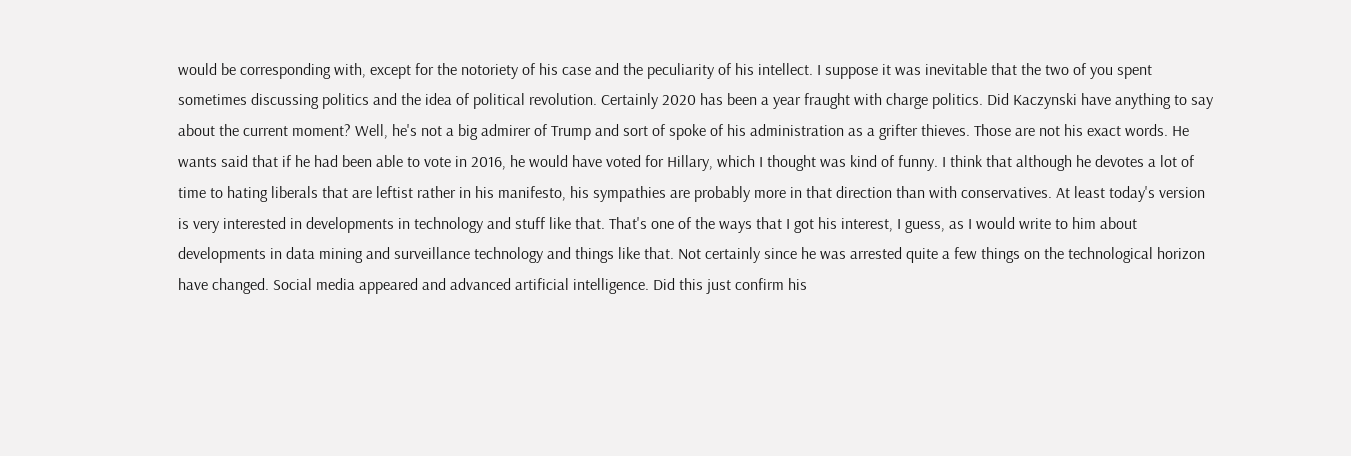would be corresponding with, except for the notoriety of his case and the peculiarity of his intellect. I suppose it was inevitable that the two of you spent sometimes discussing politics and the idea of political revolution. Certainly 2020 has been a year fraught with charge politics. Did Kaczynski have anything to say about the current moment? Well, he's not a big admirer of Trump and sort of spoke of his administration as a grifter thieves. Those are not his exact words. He wants said that if he had been able to vote in 2016, he would have voted for Hillary, which I thought was kind of funny. I think that although he devotes a lot of time to hating liberals that are leftist rather in his manifesto, his sympathies are probably more in that direction than with conservatives. At least today's version is very interested in developments in technology and stuff like that. That's one of the ways that I got his interest, I guess, as I would write to him about developments in data mining and surveillance technology and things like that. Not certainly since he was arrested quite a few things on the technological horizon have changed. Social media appeared and advanced artificial intelligence. Did this just confirm his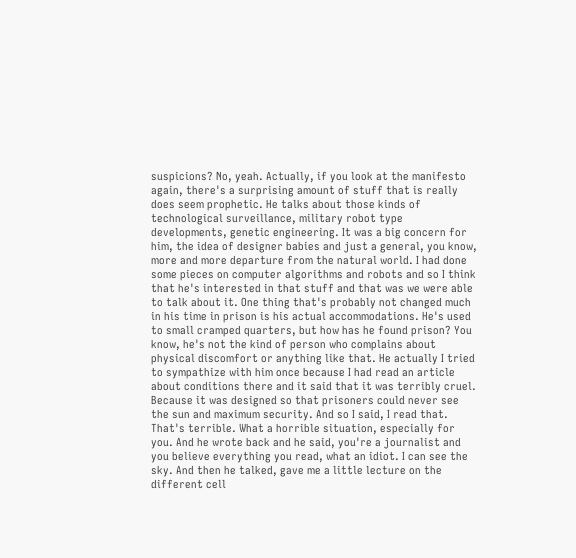suspicions? No, yeah. Actually, if you look at the manifesto again, there's a surprising amount of stuff that is really does seem prophetic. He talks about those kinds of technological surveillance, military robot type developments, genetic engineering. It was a big concern for him, the idea of designer babies and just a general, you know, more and more departure from the natural world. I had done some pieces on computer algorithms and robots and so I think that he's interested in that stuff and that was we were able to talk about it. One thing that's probably not changed much in his time in prison is his actual accommodations. He's used to small cramped quarters, but how has he found prison? You know, he's not the kind of person who complains about physical discomfort or anything like that. He actually I tried to sympathize with him once because I had read an article about conditions there and it said that it was terribly cruel. Because it was designed so that prisoners could never see the sun and maximum security. And so I said, I read that. That's terrible. What a horrible situation, especially for you. And he wrote back and he said, you're a journalist and you believe everything you read, what an idiot. I can see the sky. And then he talked, gave me a little lecture on the different cell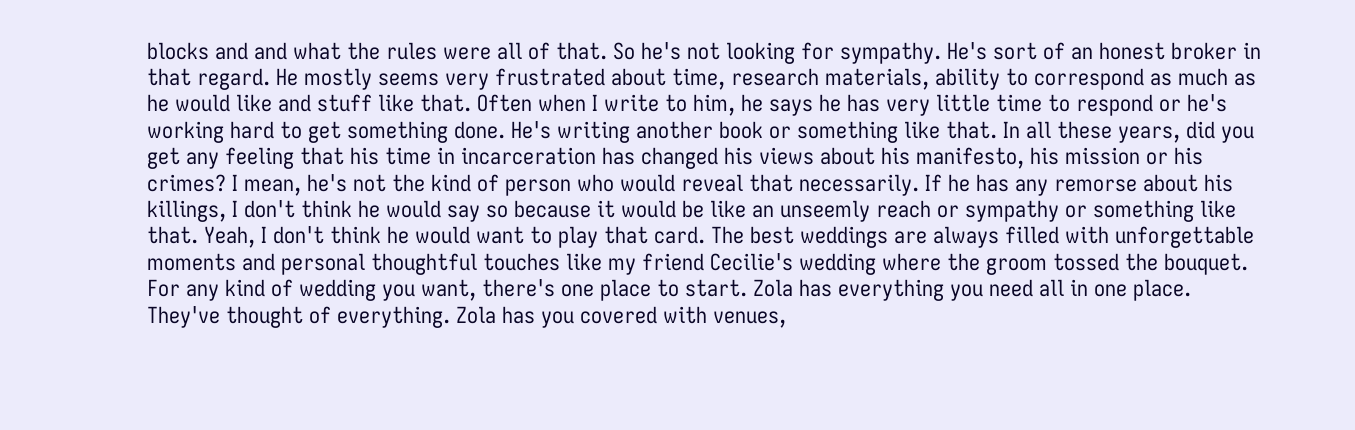blocks and and what the rules were all of that. So he's not looking for sympathy. He's sort of an honest broker in that regard. He mostly seems very frustrated about time, research materials, ability to correspond as much as he would like and stuff like that. Often when I write to him, he says he has very little time to respond or he's working hard to get something done. He's writing another book or something like that. In all these years, did you get any feeling that his time in incarceration has changed his views about his manifesto, his mission or his crimes? I mean, he's not the kind of person who would reveal that necessarily. If he has any remorse about his killings, I don't think he would say so because it would be like an unseemly reach or sympathy or something like that. Yeah, I don't think he would want to play that card. The best weddings are always filled with unforgettable moments and personal thoughtful touches like my friend Cecilie's wedding where the groom tossed the bouquet. For any kind of wedding you want, there's one place to start. Zola has everything you need all in one place. They've thought of everything. Zola has you covered with venues,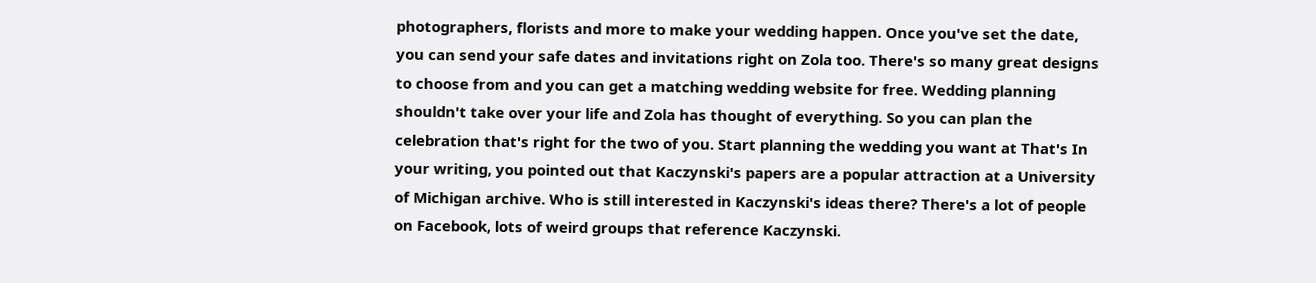photographers, florists and more to make your wedding happen. Once you've set the date, you can send your safe dates and invitations right on Zola too. There's so many great designs to choose from and you can get a matching wedding website for free. Wedding planning shouldn't take over your life and Zola has thought of everything. So you can plan the celebration that's right for the two of you. Start planning the wedding you want at That's In your writing, you pointed out that Kaczynski's papers are a popular attraction at a University of Michigan archive. Who is still interested in Kaczynski's ideas there? There's a lot of people on Facebook, lots of weird groups that reference Kaczynski.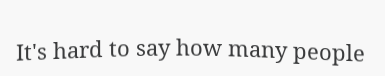It's hard to say how many people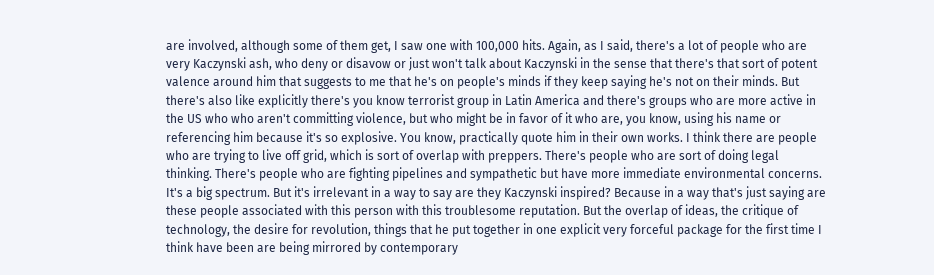are involved, although some of them get, I saw one with 100,000 hits. Again, as I said, there's a lot of people who are very Kaczynski ash, who deny or disavow or just won't talk about Kaczynski in the sense that there's that sort of potent valence around him that suggests to me that he's on people's minds if they keep saying he's not on their minds. But there's also like explicitly there's you know terrorist group in Latin America and there's groups who are more active in the US who who aren't committing violence, but who might be in favor of it who are, you know, using his name or referencing him because it's so explosive. You know, practically quote him in their own works. I think there are people who are trying to live off grid, which is sort of overlap with preppers. There's people who are sort of doing legal thinking. There's people who are fighting pipelines and sympathetic but have more immediate environmental concerns. It's a big spectrum. But it's irrelevant in a way to say are they Kaczynski inspired? Because in a way that's just saying are these people associated with this person with this troublesome reputation. But the overlap of ideas, the critique of technology, the desire for revolution, things that he put together in one explicit very forceful package for the first time I think have been are being mirrored by contemporary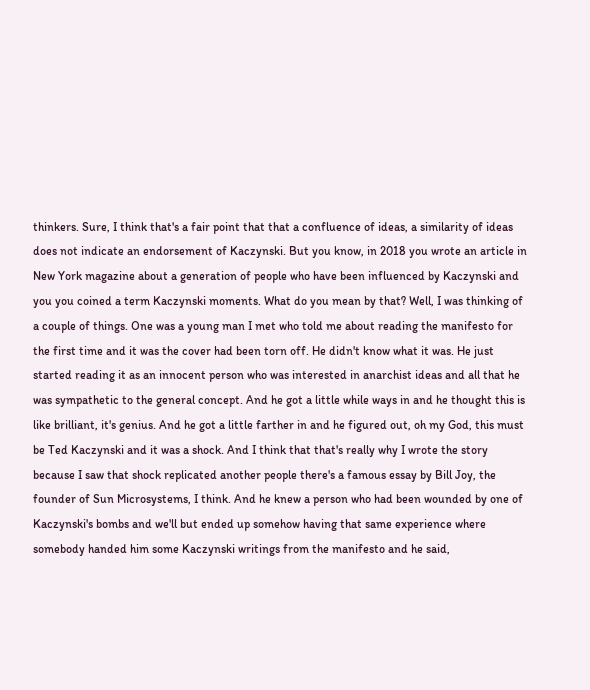thinkers. Sure, I think that's a fair point that that a confluence of ideas, a similarity of ideas does not indicate an endorsement of Kaczynski. But you know, in 2018 you wrote an article in New York magazine about a generation of people who have been influenced by Kaczynski and you you coined a term Kaczynski moments. What do you mean by that? Well, I was thinking of a couple of things. One was a young man I met who told me about reading the manifesto for the first time and it was the cover had been torn off. He didn't know what it was. He just started reading it as an innocent person who was interested in anarchist ideas and all that he was sympathetic to the general concept. And he got a little while ways in and he thought this is like brilliant, it's genius. And he got a little farther in and he figured out, oh my God, this must be Ted Kaczynski and it was a shock. And I think that that's really why I wrote the story because I saw that shock replicated another people there's a famous essay by Bill Joy, the founder of Sun Microsystems, I think. And he knew a person who had been wounded by one of Kaczynski's bombs and we'll but ended up somehow having that same experience where somebody handed him some Kaczynski writings from the manifesto and he said,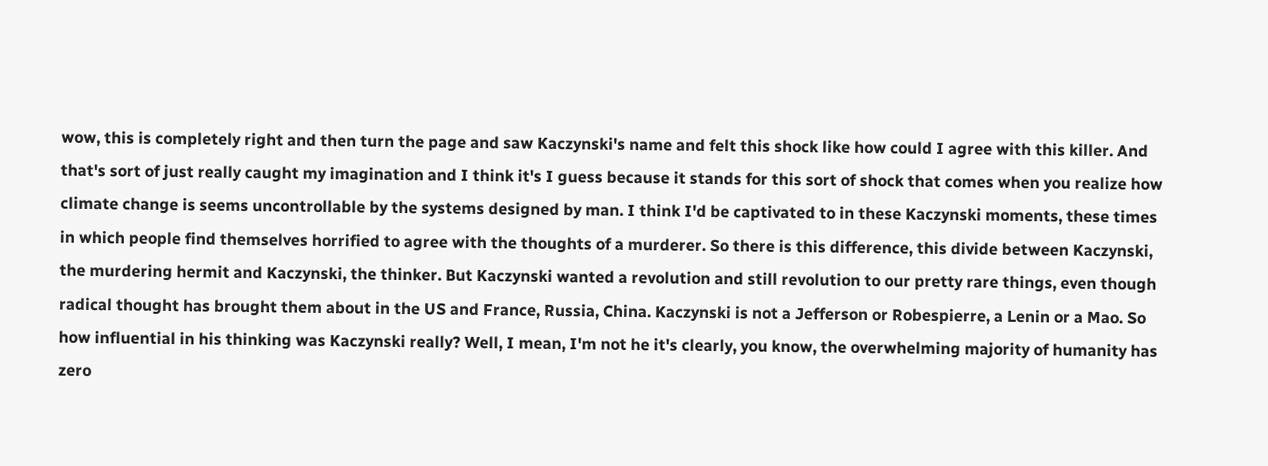wow, this is completely right and then turn the page and saw Kaczynski's name and felt this shock like how could I agree with this killer. And that's sort of just really caught my imagination and I think it's I guess because it stands for this sort of shock that comes when you realize how climate change is seems uncontrollable by the systems designed by man. I think I'd be captivated to in these Kaczynski moments, these times in which people find themselves horrified to agree with the thoughts of a murderer. So there is this difference, this divide between Kaczynski, the murdering hermit and Kaczynski, the thinker. But Kaczynski wanted a revolution and still revolution to our pretty rare things, even though radical thought has brought them about in the US and France, Russia, China. Kaczynski is not a Jefferson or Robespierre, a Lenin or a Mao. So how influential in his thinking was Kaczynski really? Well, I mean, I'm not he it's clearly, you know, the overwhelming majority of humanity has zero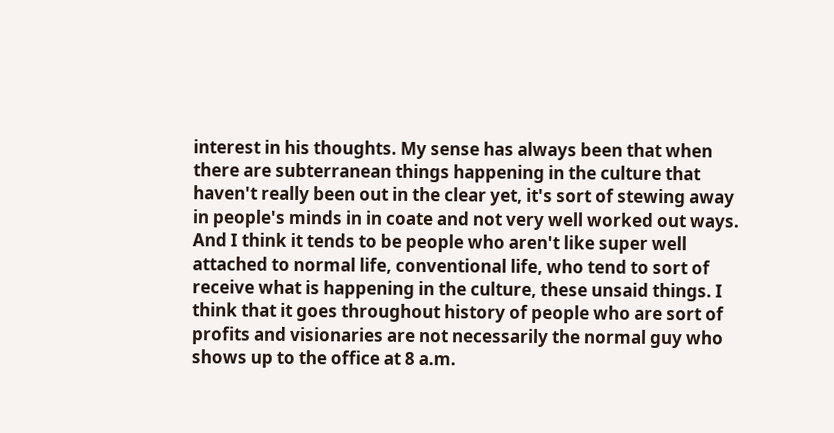interest in his thoughts. My sense has always been that when there are subterranean things happening in the culture that haven't really been out in the clear yet, it's sort of stewing away in people's minds in in coate and not very well worked out ways. And I think it tends to be people who aren't like super well attached to normal life, conventional life, who tend to sort of receive what is happening in the culture, these unsaid things. I think that it goes throughout history of people who are sort of profits and visionaries are not necessarily the normal guy who shows up to the office at 8 a.m.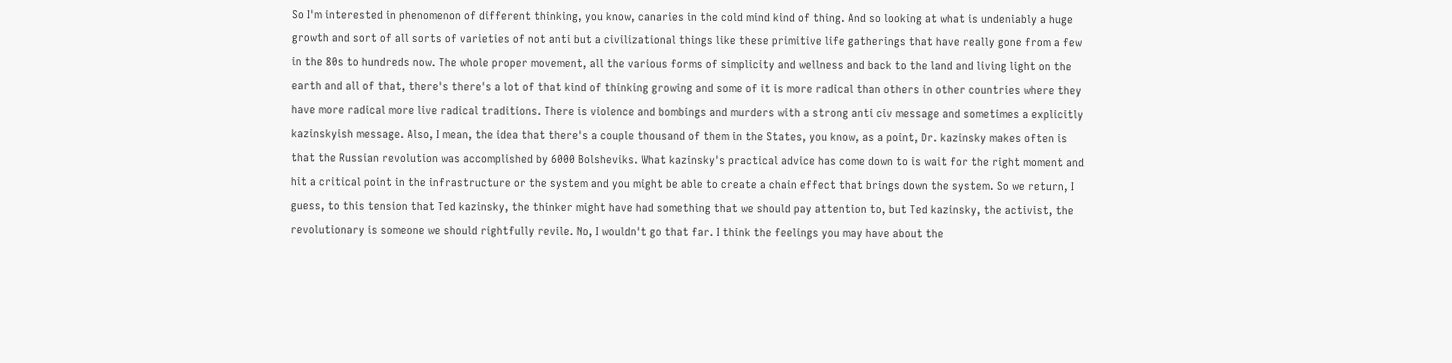So I'm interested in phenomenon of different thinking, you know, canaries in the cold mind kind of thing. And so looking at what is undeniably a huge growth and sort of all sorts of varieties of not anti but a civilizational things like these primitive life gatherings that have really gone from a few in the 80s to hundreds now. The whole proper movement, all the various forms of simplicity and wellness and back to the land and living light on the earth and all of that, there's there's a lot of that kind of thinking growing and some of it is more radical than others in other countries where they have more radical more live radical traditions. There is violence and bombings and murders with a strong anti civ message and sometimes a explicitly kazinskyish message. Also, I mean, the idea that there's a couple thousand of them in the States, you know, as a point, Dr. kazinsky makes often is that the Russian revolution was accomplished by 6000 Bolsheviks. What kazinsky's practical advice has come down to is wait for the right moment and hit a critical point in the infrastructure or the system and you might be able to create a chain effect that brings down the system. So we return, I guess, to this tension that Ted kazinsky, the thinker might have had something that we should pay attention to, but Ted kazinsky, the activist, the revolutionary is someone we should rightfully revile. No, I wouldn't go that far. I think the feelings you may have about the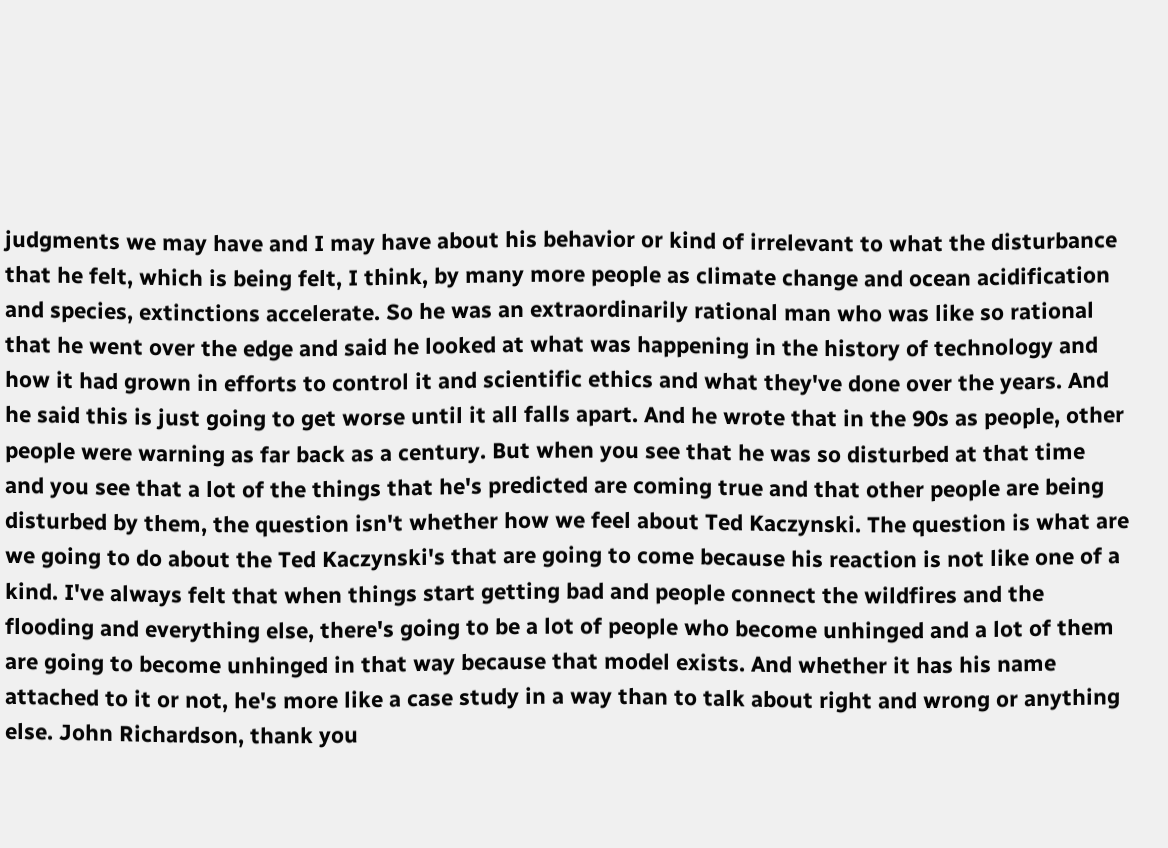judgments we may have and I may have about his behavior or kind of irrelevant to what the disturbance that he felt, which is being felt, I think, by many more people as climate change and ocean acidification and species, extinctions accelerate. So he was an extraordinarily rational man who was like so rational that he went over the edge and said he looked at what was happening in the history of technology and how it had grown in efforts to control it and scientific ethics and what they've done over the years. And he said this is just going to get worse until it all falls apart. And he wrote that in the 90s as people, other people were warning as far back as a century. But when you see that he was so disturbed at that time and you see that a lot of the things that he's predicted are coming true and that other people are being disturbed by them, the question isn't whether how we feel about Ted Kaczynski. The question is what are we going to do about the Ted Kaczynski's that are going to come because his reaction is not like one of a kind. I've always felt that when things start getting bad and people connect the wildfires and the flooding and everything else, there's going to be a lot of people who become unhinged and a lot of them are going to become unhinged in that way because that model exists. And whether it has his name attached to it or not, he's more like a case study in a way than to talk about right and wrong or anything else. John Richardson, thank you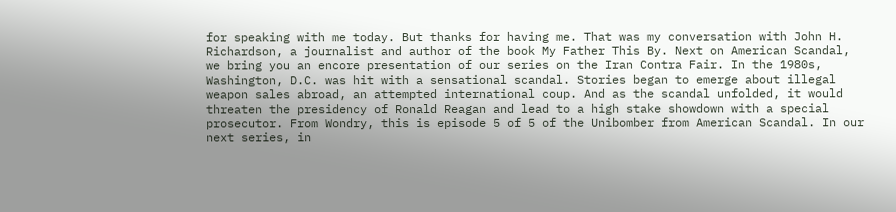for speaking with me today. But thanks for having me. That was my conversation with John H. Richardson, a journalist and author of the book My Father This By. Next on American Scandal, we bring you an encore presentation of our series on the Iran Contra Fair. In the 1980s, Washington, D.C. was hit with a sensational scandal. Stories began to emerge about illegal weapon sales abroad, an attempted international coup. And as the scandal unfolded, it would threaten the presidency of Ronald Reagan and lead to a high stake showdown with a special prosecutor. From Wondry, this is episode 5 of 5 of the Unibomber from American Scandal. In our next series, in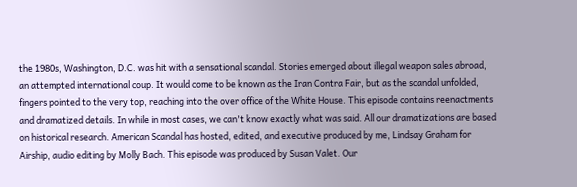the 1980s, Washington, D.C. was hit with a sensational scandal. Stories emerged about illegal weapon sales abroad, an attempted international coup. It would come to be known as the Iran Contra Fair, but as the scandal unfolded, fingers pointed to the very top, reaching into the over office of the White House. This episode contains reenactments and dramatized details. In while in most cases, we can't know exactly what was said. All our dramatizations are based on historical research. American Scandal has hosted, edited, and executive produced by me, Lindsay Graham for Airship, audio editing by Molly Bach. This episode was produced by Susan Valet. Our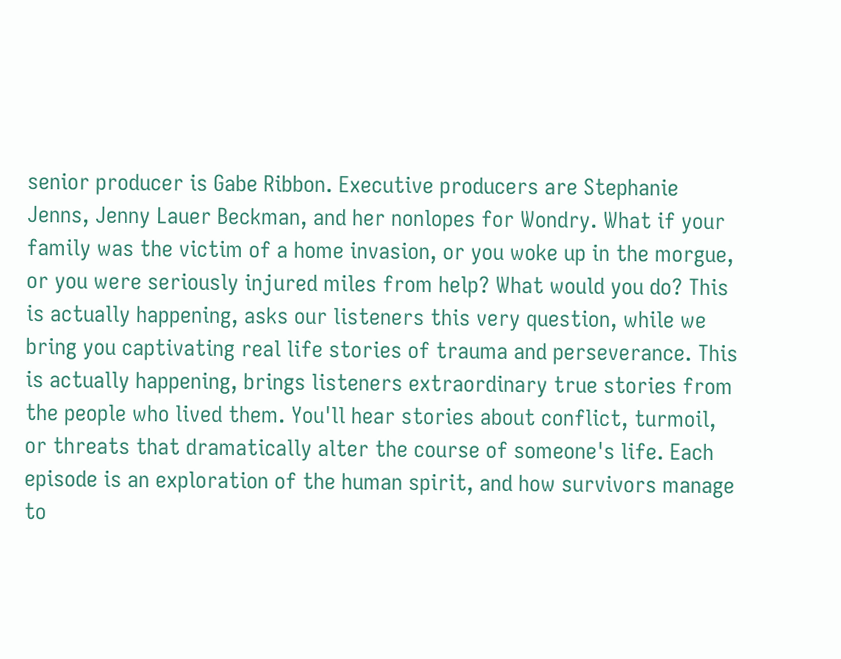senior producer is Gabe Ribbon. Executive producers are Stephanie Jenns, Jenny Lauer Beckman, and her nonlopes for Wondry. What if your family was the victim of a home invasion, or you woke up in the morgue, or you were seriously injured miles from help? What would you do? This is actually happening, asks our listeners this very question, while we bring you captivating real life stories of trauma and perseverance. This is actually happening, brings listeners extraordinary true stories from the people who lived them. You'll hear stories about conflict, turmoil, or threats that dramatically alter the course of someone's life. Each episode is an exploration of the human spirit, and how survivors manage to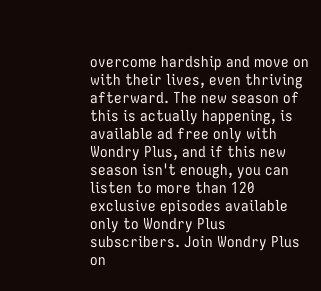overcome hardship and move on with their lives, even thriving afterward. The new season of this is actually happening, is available ad free only with Wondry Plus, and if this new season isn't enough, you can listen to more than 120 exclusive episodes available only to Wondry Plus subscribers. Join Wondry Plus on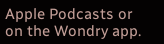Apple Podcasts or on the Wondry app.